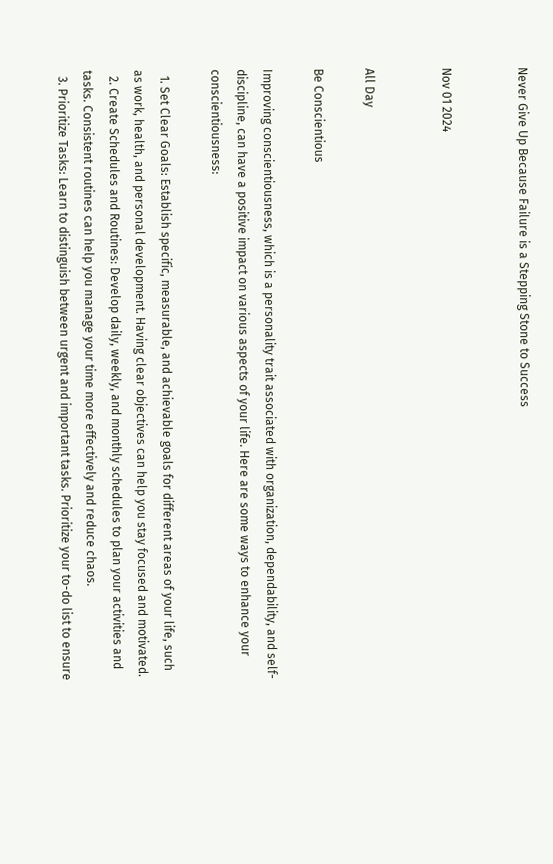Never Give Up Because Failure is a Stepping Stone to Success


Nov 01 2024


All Day

Be Conscientious

Improving conscientiousness, which is a personality trait associated with organization, dependability, and self-discipline, can have a positive impact on various aspects of your life. Here are some ways to enhance your conscientiousness:

  1. Set Clear Goals: Establish specific, measurable, and achievable goals for different areas of your life, such as work, health, and personal development. Having clear objectives can help you stay focused and motivated.
  2. Create Schedules and Routines: Develop daily, weekly, and monthly schedules to plan your activities and tasks. Consistent routines can help you manage your time more effectively and reduce chaos.
  3. Prioritize Tasks: Learn to distinguish between urgent and important tasks. Prioritize your to-do list to ensure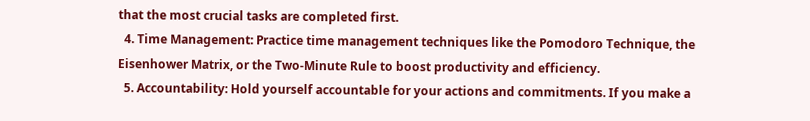that the most crucial tasks are completed first.
  4. Time Management: Practice time management techniques like the Pomodoro Technique, the Eisenhower Matrix, or the Two-Minute Rule to boost productivity and efficiency.
  5. Accountability: Hold yourself accountable for your actions and commitments. If you make a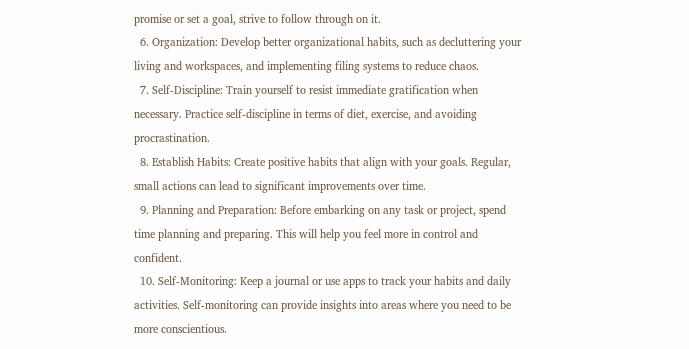promise or set a goal, strive to follow through on it.
  6. Organization: Develop better organizational habits, such as decluttering your living and workspaces, and implementing filing systems to reduce chaos.
  7. Self-Discipline: Train yourself to resist immediate gratification when necessary. Practice self-discipline in terms of diet, exercise, and avoiding procrastination.
  8. Establish Habits: Create positive habits that align with your goals. Regular, small actions can lead to significant improvements over time.
  9. Planning and Preparation: Before embarking on any task or project, spend time planning and preparing. This will help you feel more in control and confident.
  10. Self-Monitoring: Keep a journal or use apps to track your habits and daily activities. Self-monitoring can provide insights into areas where you need to be more conscientious.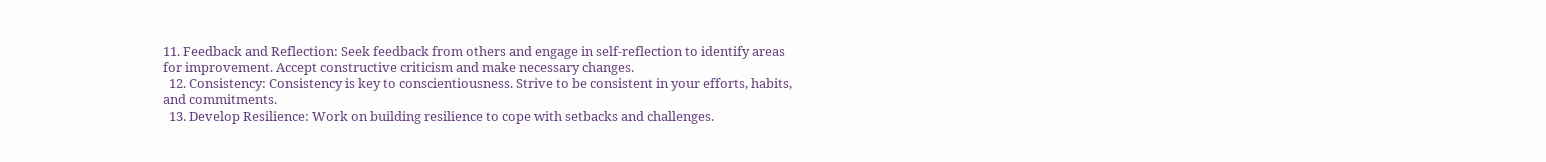11. Feedback and Reflection: Seek feedback from others and engage in self-reflection to identify areas for improvement. Accept constructive criticism and make necessary changes.
  12. Consistency: Consistency is key to conscientiousness. Strive to be consistent in your efforts, habits, and commitments.
  13. Develop Resilience: Work on building resilience to cope with setbacks and challenges.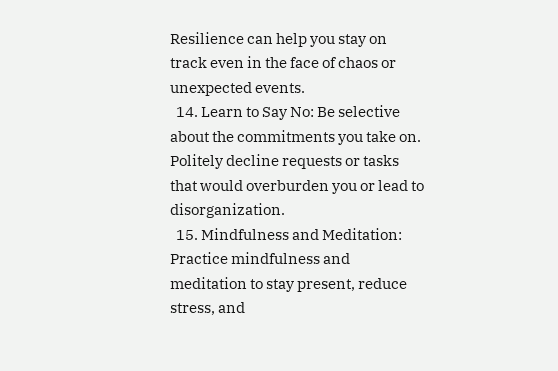Resilience can help you stay on track even in the face of chaos or unexpected events.
  14. Learn to Say No: Be selective about the commitments you take on. Politely decline requests or tasks that would overburden you or lead to disorganization.
  15. Mindfulness and Meditation: Practice mindfulness and meditation to stay present, reduce stress, and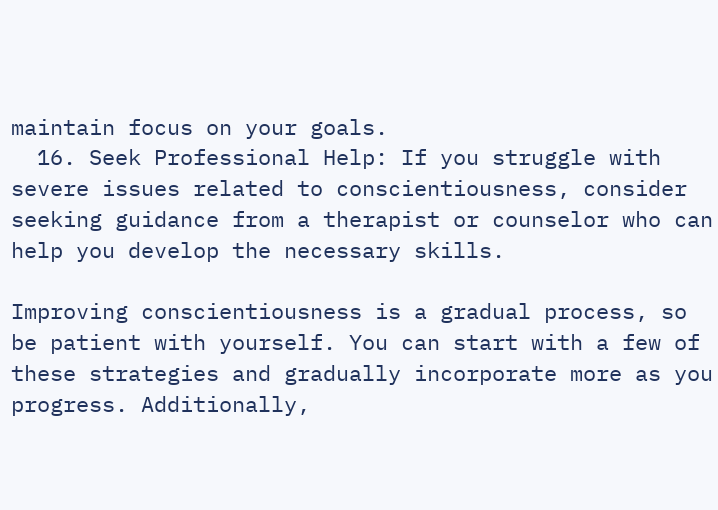maintain focus on your goals.
  16. Seek Professional Help: If you struggle with severe issues related to conscientiousness, consider seeking guidance from a therapist or counselor who can help you develop the necessary skills.

Improving conscientiousness is a gradual process, so be patient with yourself. You can start with a few of these strategies and gradually incorporate more as you progress. Additionally,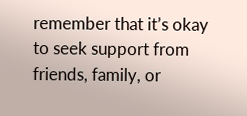remember that it’s okay to seek support from friends, family, or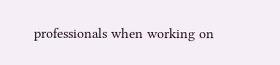professionals when working on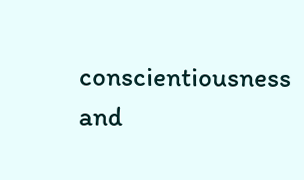conscientiousness and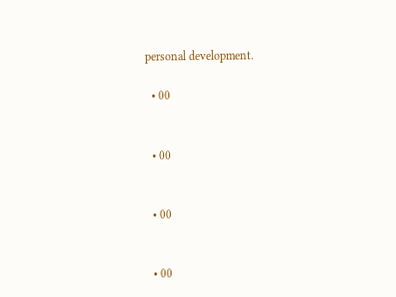personal development.

  • 00


  • 00


  • 00


  • 00